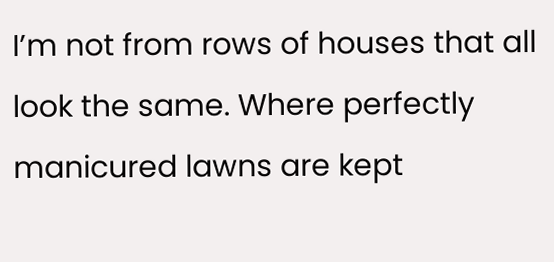I’m not from rows of houses that all look the same. Where perfectly manicured lawns are kept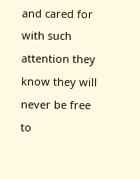and cared for with such attention they know they will never be free to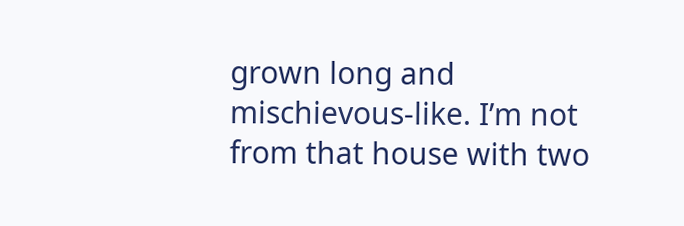grown long and mischievous-like. I’m not from that house with two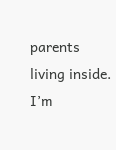parents living inside.   I’m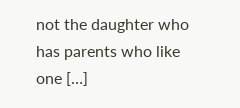not the daughter who has parents who like one […]